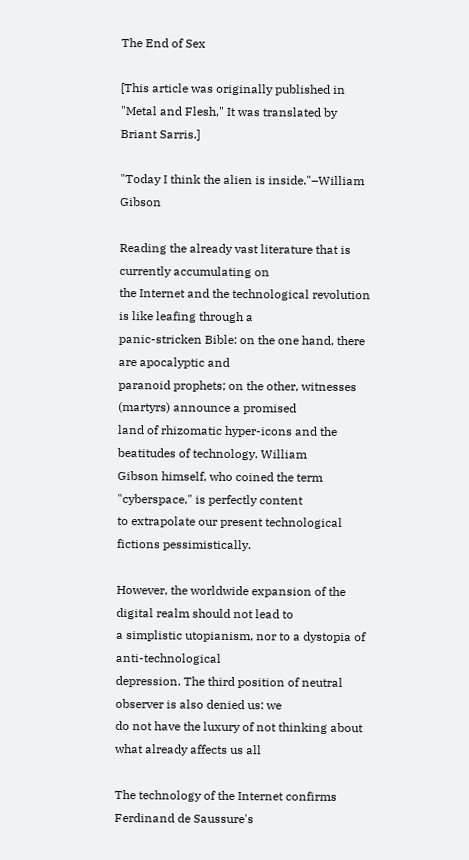The End of Sex

[This article was originally published in "Metal and Flesh," It was translated by Briant Sarris.]

"Today I think the alien is inside."–William Gibson

Reading the already vast literature that is currently accumulating on
the Internet and the technological revolution is like leafing through a
panic-stricken Bible: on the one hand, there are apocalyptic and
paranoid prophets; on the other, witnesses (martyrs) announce a promised
land of rhizomatic hyper-icons and the beatitudes of technology. William
Gibson himself, who coined the term "cyberspace," is perfectly content
to extrapolate our present technological fictions pessimistically.

However, the worldwide expansion of the digital realm should not lead to
a simplistic utopianism, nor to a dystopia of anti-technological
depression. The third position of neutral observer is also denied us: we
do not have the luxury of not thinking about what already affects us all

The technology of the Internet confirms Ferdinand de Saussure's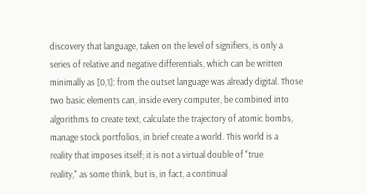discovery that language, taken on the level of signifiers, is only a
series of relative and negative differentials, which can be written
minimally as [0,1]: from the outset language was already digital. Those
two basic elements can, inside every computer, be combined into
algorithms to create text, calculate the trajectory of atomic bombs,
manage stock portfolios, in brief create a world. This world is a
reality that imposes itself; it is not a virtual double of "true
reality," as some think, but is, in fact, a continual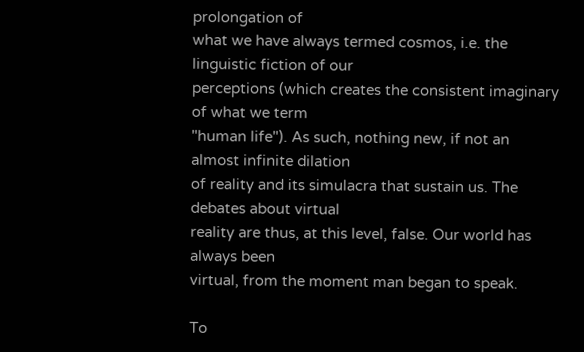prolongation of
what we have always termed cosmos, i.e. the linguistic fiction of our
perceptions (which creates the consistent imaginary of what we term
"human life"). As such, nothing new, if not an almost infinite dilation
of reality and its simulacra that sustain us. The debates about virtual
reality are thus, at this level, false. Our world has always been
virtual, from the moment man began to speak.

To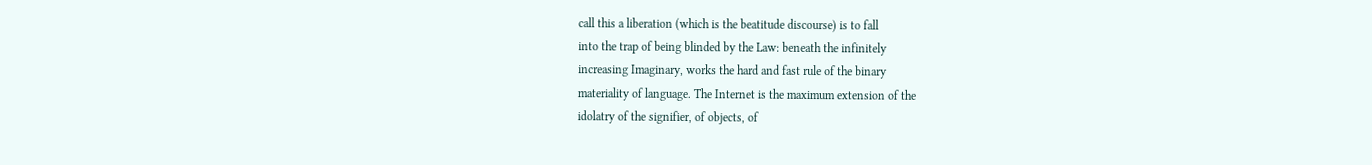call this a liberation (which is the beatitude discourse) is to fall
into the trap of being blinded by the Law: beneath the infinitely
increasing Imaginary, works the hard and fast rule of the binary
materiality of language. The Internet is the maximum extension of the
idolatry of the signifier, of objects, of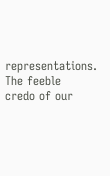representations. The feeble
credo of our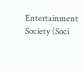Entertainment Society (Soci